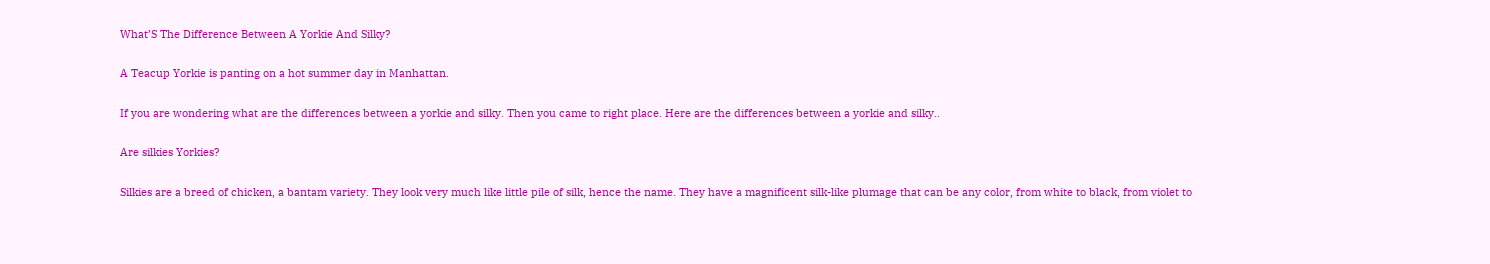What’S The Difference Between A Yorkie And Silky?

A Teacup Yorkie is panting on a hot summer day in Manhattan.

If you are wondering what are the differences between a yorkie and silky. Then you came to right place. Here are the differences between a yorkie and silky..

Are silkies Yorkies?

Silkies are a breed of chicken, a bantam variety. They look very much like little pile of silk, hence the name. They have a magnificent silk-like plumage that can be any color, from white to black, from violet to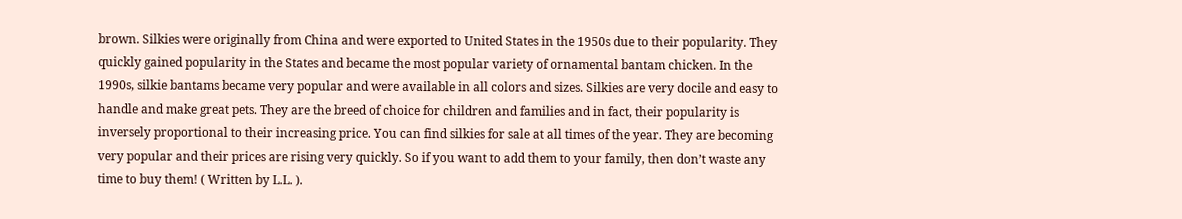brown. Silkies were originally from China and were exported to United States in the 1950s due to their popularity. They quickly gained popularity in the States and became the most popular variety of ornamental bantam chicken. In the 1990s, silkie bantams became very popular and were available in all colors and sizes. Silkies are very docile and easy to handle and make great pets. They are the breed of choice for children and families and in fact, their popularity is inversely proportional to their increasing price. You can find silkies for sale at all times of the year. They are becoming very popular and their prices are rising very quickly. So if you want to add them to your family, then don’t waste any time to buy them! ( Written by L.L. ).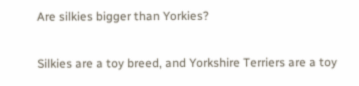Are silkies bigger than Yorkies?

Silkies are a toy breed, and Yorkshire Terriers are a toy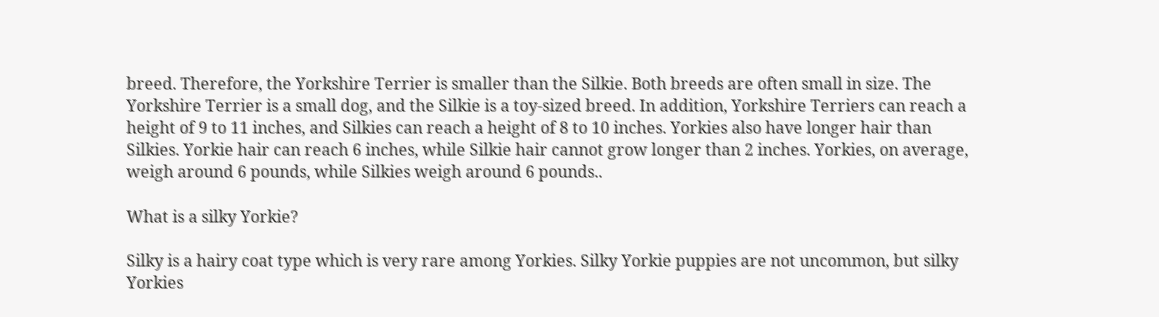breed. Therefore, the Yorkshire Terrier is smaller than the Silkie. Both breeds are often small in size. The Yorkshire Terrier is a small dog, and the Silkie is a toy-sized breed. In addition, Yorkshire Terriers can reach a height of 9 to 11 inches, and Silkies can reach a height of 8 to 10 inches. Yorkies also have longer hair than Silkies. Yorkie hair can reach 6 inches, while Silkie hair cannot grow longer than 2 inches. Yorkies, on average, weigh around 6 pounds, while Silkies weigh around 6 pounds..

What is a silky Yorkie?

Silky is a hairy coat type which is very rare among Yorkies. Silky Yorkie puppies are not uncommon, but silky Yorkies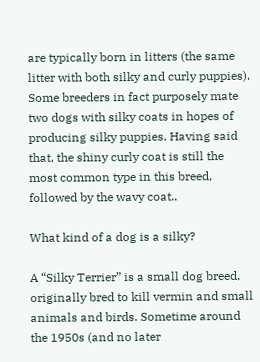are typically born in litters (the same litter with both silky and curly puppies). Some breeders in fact purposely mate two dogs with silky coats in hopes of producing silky puppies. Having said that, the shiny curly coat is still the most common type in this breed, followed by the wavy coat..

What kind of a dog is a silky?

A “Silky Terrier” is a small dog breed, originally bred to kill vermin and small animals and birds. Sometime around the 1950s (and no later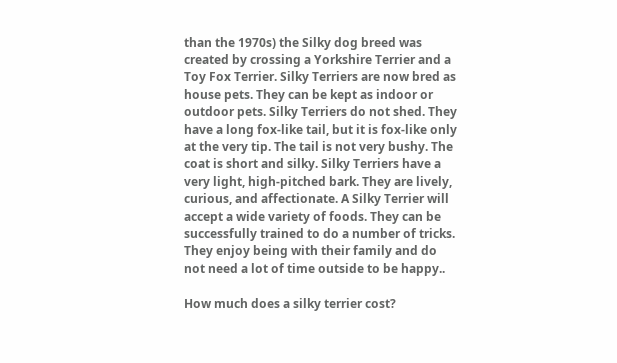than the 1970s) the Silky dog breed was created by crossing a Yorkshire Terrier and a Toy Fox Terrier. Silky Terriers are now bred as house pets. They can be kept as indoor or outdoor pets. Silky Terriers do not shed. They have a long fox-like tail, but it is fox-like only at the very tip. The tail is not very bushy. The coat is short and silky. Silky Terriers have a very light, high-pitched bark. They are lively, curious, and affectionate. A Silky Terrier will accept a wide variety of foods. They can be successfully trained to do a number of tricks. They enjoy being with their family and do not need a lot of time outside to be happy..

How much does a silky terrier cost?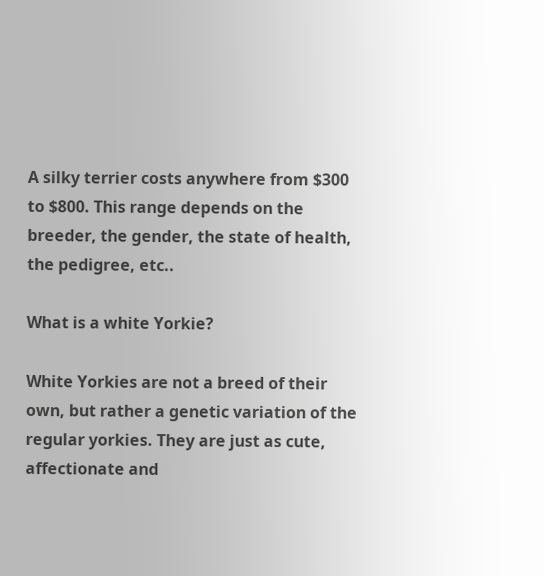A silky terrier costs anywhere from $300 to $800. This range depends on the breeder, the gender, the state of health, the pedigree, etc..

What is a white Yorkie?

White Yorkies are not a breed of their own, but rather a genetic variation of the regular yorkies. They are just as cute, affectionate and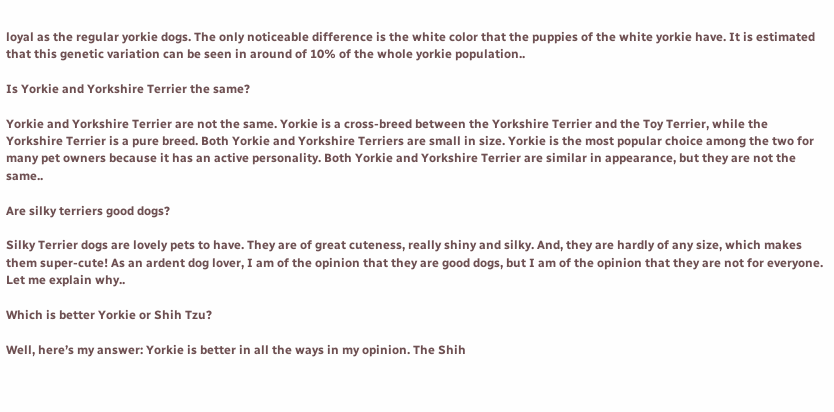loyal as the regular yorkie dogs. The only noticeable difference is the white color that the puppies of the white yorkie have. It is estimated that this genetic variation can be seen in around of 10% of the whole yorkie population..

Is Yorkie and Yorkshire Terrier the same?

Yorkie and Yorkshire Terrier are not the same. Yorkie is a cross-breed between the Yorkshire Terrier and the Toy Terrier, while the Yorkshire Terrier is a pure breed. Both Yorkie and Yorkshire Terriers are small in size. Yorkie is the most popular choice among the two for many pet owners because it has an active personality. Both Yorkie and Yorkshire Terrier are similar in appearance, but they are not the same..

Are silky terriers good dogs?

Silky Terrier dogs are lovely pets to have. They are of great cuteness, really shiny and silky. And, they are hardly of any size, which makes them super-cute! As an ardent dog lover, I am of the opinion that they are good dogs, but I am of the opinion that they are not for everyone. Let me explain why..

Which is better Yorkie or Shih Tzu?

Well, here’s my answer: Yorkie is better in all the ways in my opinion. The Shih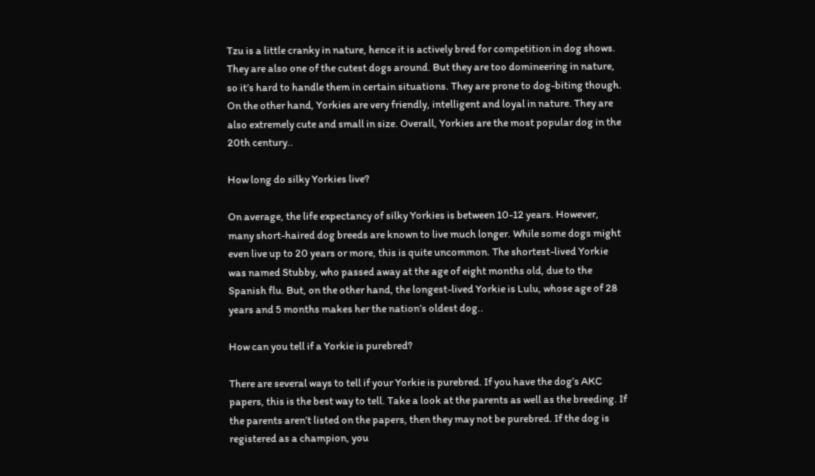Tzu is a little cranky in nature, hence it is actively bred for competition in dog shows. They are also one of the cutest dogs around. But they are too domineering in nature, so it’s hard to handle them in certain situations. They are prone to dog-biting though. On the other hand, Yorkies are very friendly, intelligent and loyal in nature. They are also extremely cute and small in size. Overall, Yorkies are the most popular dog in the 20th century..

How long do silky Yorkies live?

On average, the life expectancy of silky Yorkies is between 10-12 years. However, many short-haired dog breeds are known to live much longer. While some dogs might even live up to 20 years or more, this is quite uncommon. The shortest-lived Yorkie was named Stubby, who passed away at the age of eight months old, due to the Spanish flu. But, on the other hand, the longest-lived Yorkie is Lulu, whose age of 28 years and 5 months makes her the nation’s oldest dog..

How can you tell if a Yorkie is purebred?

There are several ways to tell if your Yorkie is purebred. If you have the dog’s AKC papers, this is the best way to tell. Take a look at the parents as well as the breeding. If the parents aren’t listed on the papers, then they may not be purebred. If the dog is registered as a champion, you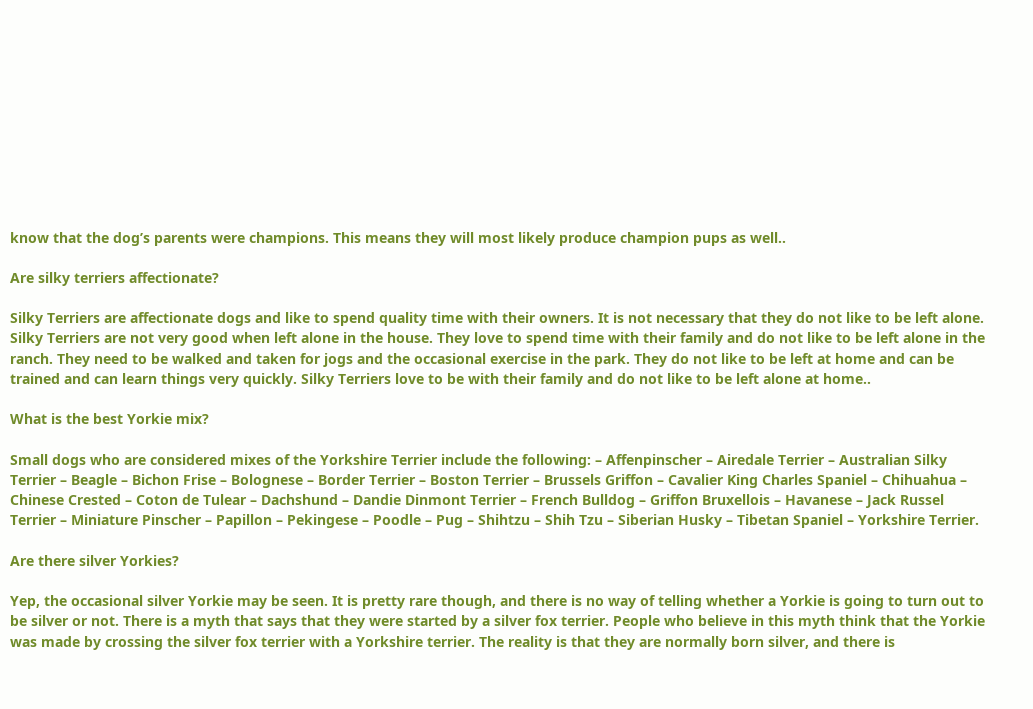know that the dog’s parents were champions. This means they will most likely produce champion pups as well..

Are silky terriers affectionate?

Silky Terriers are affectionate dogs and like to spend quality time with their owners. It is not necessary that they do not like to be left alone. Silky Terriers are not very good when left alone in the house. They love to spend time with their family and do not like to be left alone in the ranch. They need to be walked and taken for jogs and the occasional exercise in the park. They do not like to be left at home and can be trained and can learn things very quickly. Silky Terriers love to be with their family and do not like to be left alone at home..

What is the best Yorkie mix?

Small dogs who are considered mixes of the Yorkshire Terrier include the following: – Affenpinscher – Airedale Terrier – Australian Silky Terrier – Beagle – Bichon Frise – Bolognese – Border Terrier – Boston Terrier – Brussels Griffon – Cavalier King Charles Spaniel – Chihuahua – Chinese Crested – Coton de Tulear – Dachshund – Dandie Dinmont Terrier – French Bulldog – Griffon Bruxellois – Havanese – Jack Russel Terrier – Miniature Pinscher – Papillon – Pekingese – Poodle – Pug – Shihtzu – Shih Tzu – Siberian Husky – Tibetan Spaniel – Yorkshire Terrier.

Are there silver Yorkies?

Yep, the occasional silver Yorkie may be seen. It is pretty rare though, and there is no way of telling whether a Yorkie is going to turn out to be silver or not. There is a myth that says that they were started by a silver fox terrier. People who believe in this myth think that the Yorkie was made by crossing the silver fox terrier with a Yorkshire terrier. The reality is that they are normally born silver, and there is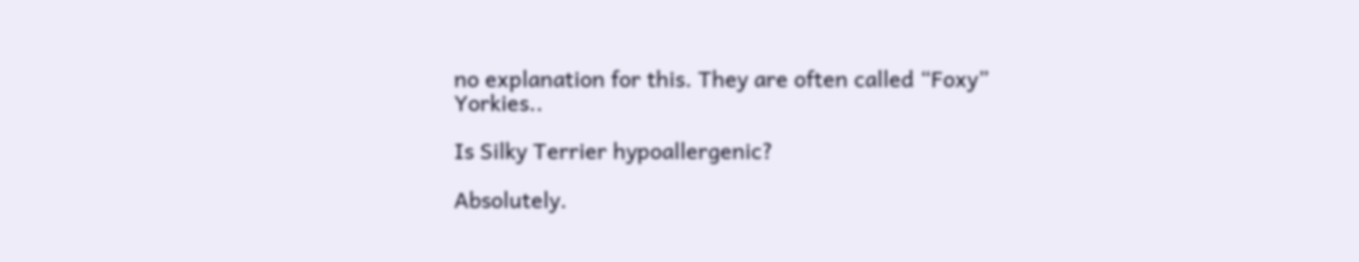no explanation for this. They are often called “Foxy” Yorkies..

Is Silky Terrier hypoallergenic?

Absolutely.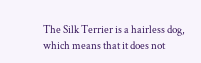The Silk Terrier is a hairless dog, which means that it does not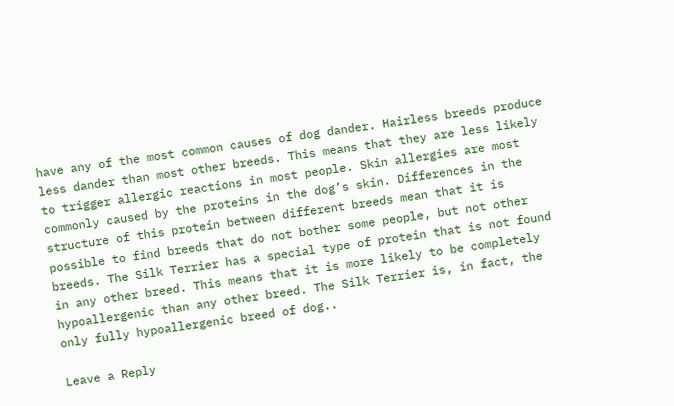have any of the most common causes of dog dander. Hairless breeds produce less dander than most other breeds. This means that they are less likely to trigger allergic reactions in most people. Skin allergies are most commonly caused by the proteins in the dog’s skin. Differences in the structure of this protein between different breeds mean that it is possible to find breeds that do not bother some people, but not other breeds. The Silk Terrier has a special type of protein that is not found in any other breed. This means that it is more likely to be completely hypoallergenic than any other breed. The Silk Terrier is, in fact, the only fully hypoallergenic breed of dog..

Leave a Reply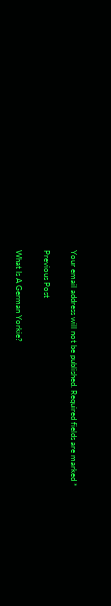Your email address will not be published. Required fields are marked *

Previous Post

What Is A German Yorkie?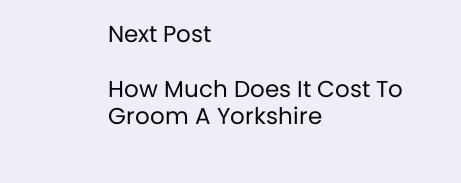Next Post

How Much Does It Cost To Groom A Yorkshire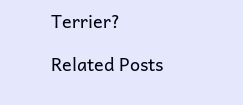Terrier?

Related Posts